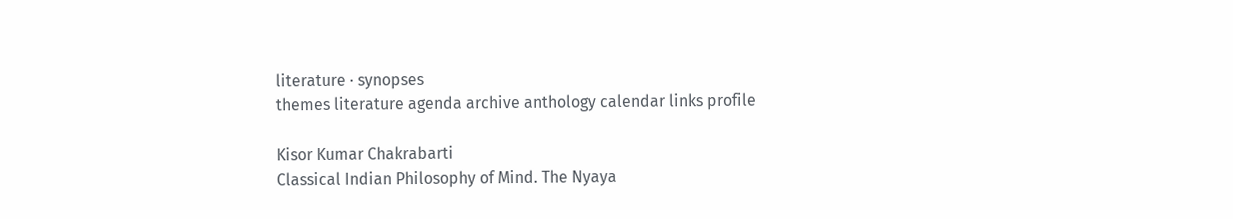literature · synopses
themes literature agenda archive anthology calendar links profile

Kisor Kumar Chakrabarti
Classical Indian Philosophy of Mind. The Nyaya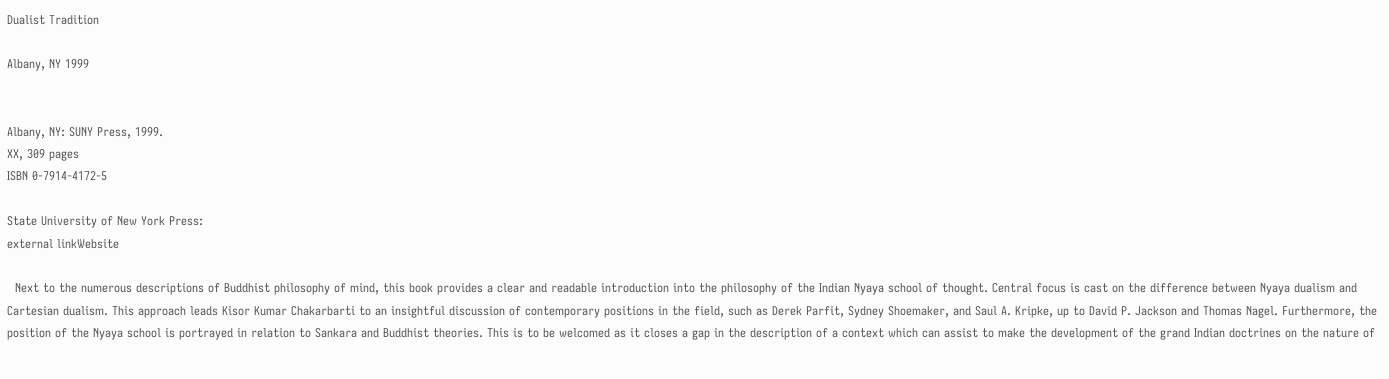Dualist Tradition

Albany, NY 1999


Albany, NY: SUNY Press, 1999.
XX, 309 pages
ISBN 0-7914-4172-5

State University of New York Press:
external linkWebsite

  Next to the numerous descriptions of Buddhist philosophy of mind, this book provides a clear and readable introduction into the philosophy of the Indian Nyaya school of thought. Central focus is cast on the difference between Nyaya dualism and Cartesian dualism. This approach leads Kisor Kumar Chakarbarti to an insightful discussion of contemporary positions in the field, such as Derek Parfit, Sydney Shoemaker, and Saul A. Kripke, up to David P. Jackson and Thomas Nagel. Furthermore, the position of the Nyaya school is portrayed in relation to Sankara and Buddhist theories. This is to be welcomed as it closes a gap in the description of a context which can assist to make the development of the grand Indian doctrines on the nature of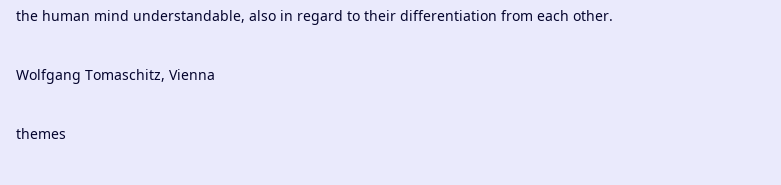the human mind understandable, also in regard to their differentiation from each other.

Wolfgang Tomaschitz, Vienna

themes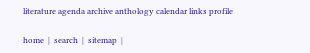literature agenda archive anthology calendar links profile

home  |  search  |  sitemap  |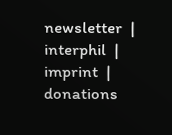newsletter  |  interphil  |  imprint  |  donations